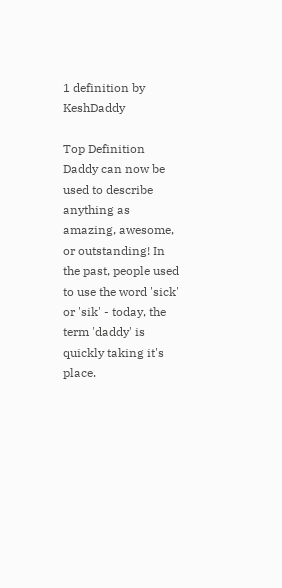1 definition by KeshDaddy

Top Definition
Daddy can now be used to describe anything as amazing, awesome, or outstanding! In the past, people used to use the word 'sick' or 'sik' - today, the term 'daddy' is quickly taking it's place.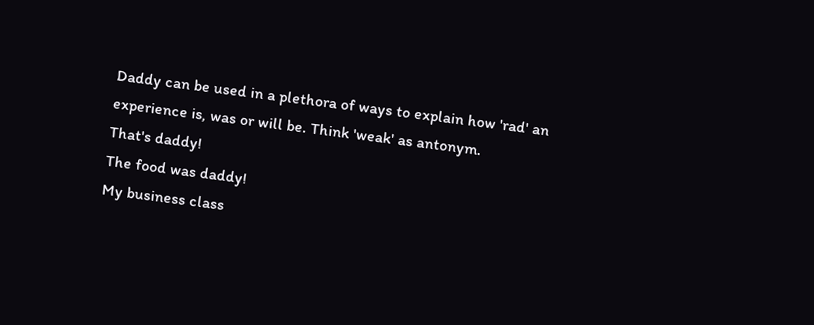Daddy can be used in a plethora of ways to explain how 'rad' an experience is, was or will be. Think 'weak' as antonym.
That's daddy!
The food was daddy!
My business class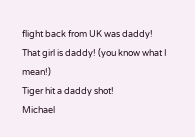flight back from UK was daddy!
That girl is daddy! (you know what I mean!)
Tiger hit a daddy shot!
Michael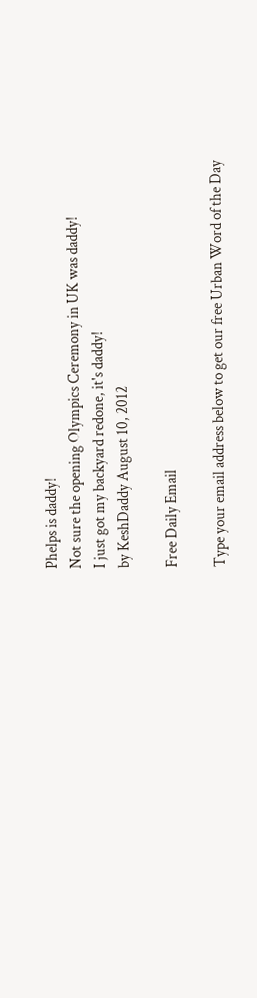Phelps is daddy!
Not sure the opening Olympics Ceremony in UK was daddy!
I just got my backyard redone, it's daddy!
by KeshDaddy August 10, 2012

Free Daily Email

Type your email address below to get our free Urban Word of the Day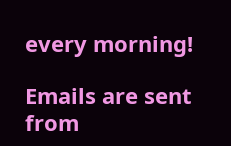every morning!

Emails are sent from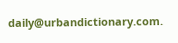daily@urbandictionary.com.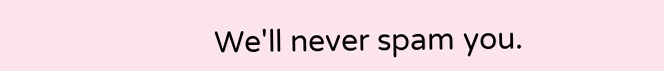We'll never spam you.